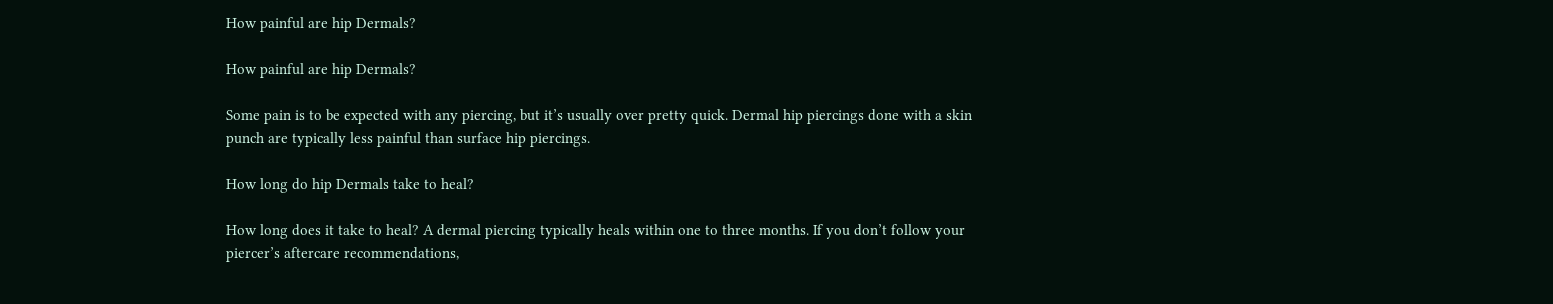How painful are hip Dermals?

How painful are hip Dermals?

Some pain is to be expected with any piercing, but it’s usually over pretty quick. Dermal hip piercings done with a skin punch are typically less painful than surface hip piercings.

How long do hip Dermals take to heal?

How long does it take to heal? A dermal piercing typically heals within one to three months. If you don’t follow your piercer’s aftercare recommendations,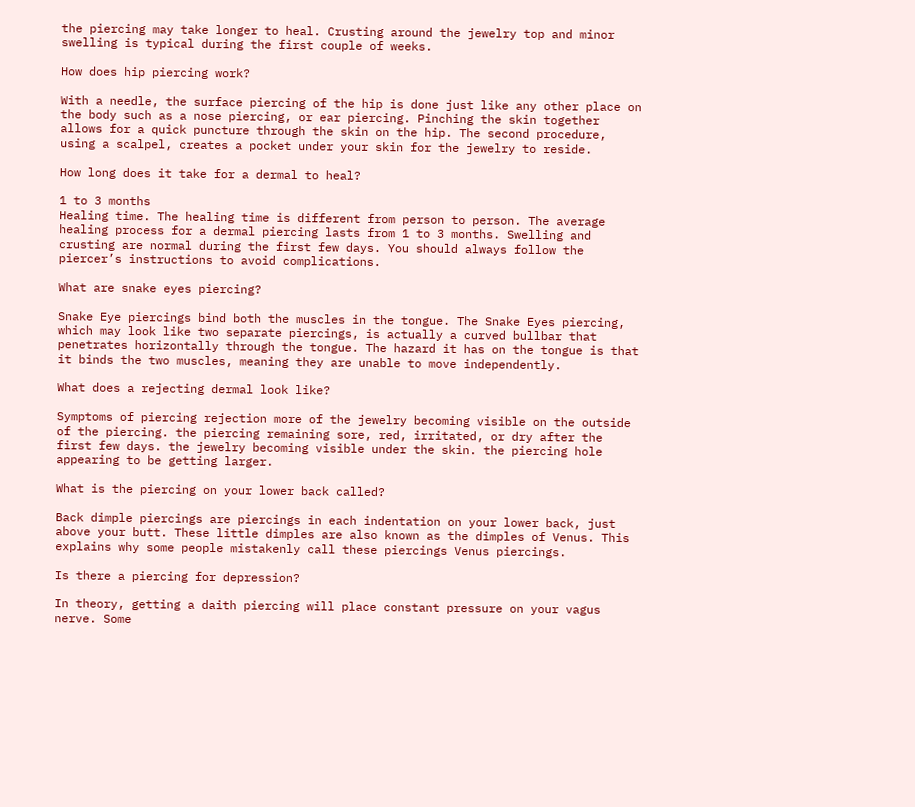the piercing may take longer to heal. Crusting around the jewelry top and minor swelling is typical during the first couple of weeks.

How does hip piercing work?

With a needle, the surface piercing of the hip is done just like any other place on the body such as a nose piercing, or ear piercing. Pinching the skin together allows for a quick puncture through the skin on the hip. The second procedure, using a scalpel, creates a pocket under your skin for the jewelry to reside.

How long does it take for a dermal to heal?

1 to 3 months
Healing time. The healing time is different from person to person. The average healing process for a dermal piercing lasts from 1 to 3 months. Swelling and crusting are normal during the first few days. You should always follow the piercer’s instructions to avoid complications.

What are snake eyes piercing?

Snake Eye piercings bind both the muscles in the tongue. The Snake Eyes piercing, which may look like two separate piercings, is actually a curved bullbar that penetrates horizontally through the tongue. The hazard it has on the tongue is that it binds the two muscles, meaning they are unable to move independently.

What does a rejecting dermal look like?

Symptoms of piercing rejection more of the jewelry becoming visible on the outside of the piercing. the piercing remaining sore, red, irritated, or dry after the first few days. the jewelry becoming visible under the skin. the piercing hole appearing to be getting larger.

What is the piercing on your lower back called?

Back dimple piercings are piercings in each indentation on your lower back, just above your butt. These little dimples are also known as the dimples of Venus. This explains why some people mistakenly call these piercings Venus piercings.

Is there a piercing for depression?

In theory, getting a daith piercing will place constant pressure on your vagus nerve. Some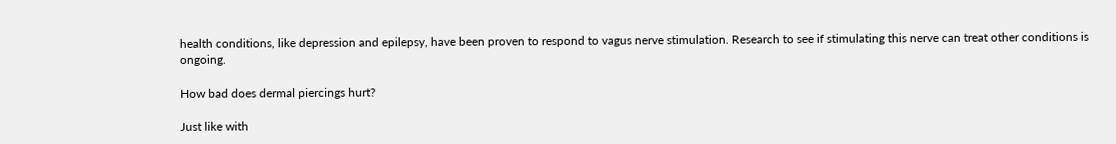health conditions, like depression and epilepsy, have been proven to respond to vagus nerve stimulation. Research to see if stimulating this nerve can treat other conditions is ongoing.

How bad does dermal piercings hurt?

Just like with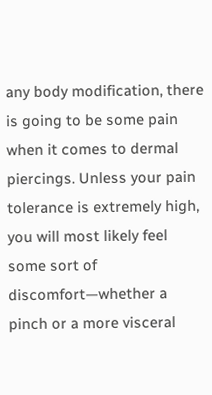any body modification, there is going to be some pain when it comes to dermal piercings. Unless your pain tolerance is extremely high, you will most likely feel some sort of discomfort—whether a pinch or a more visceral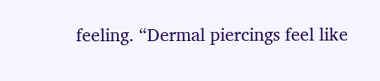feeling. “Dermal piercings feel like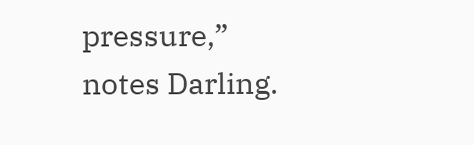pressure,” notes Darling.